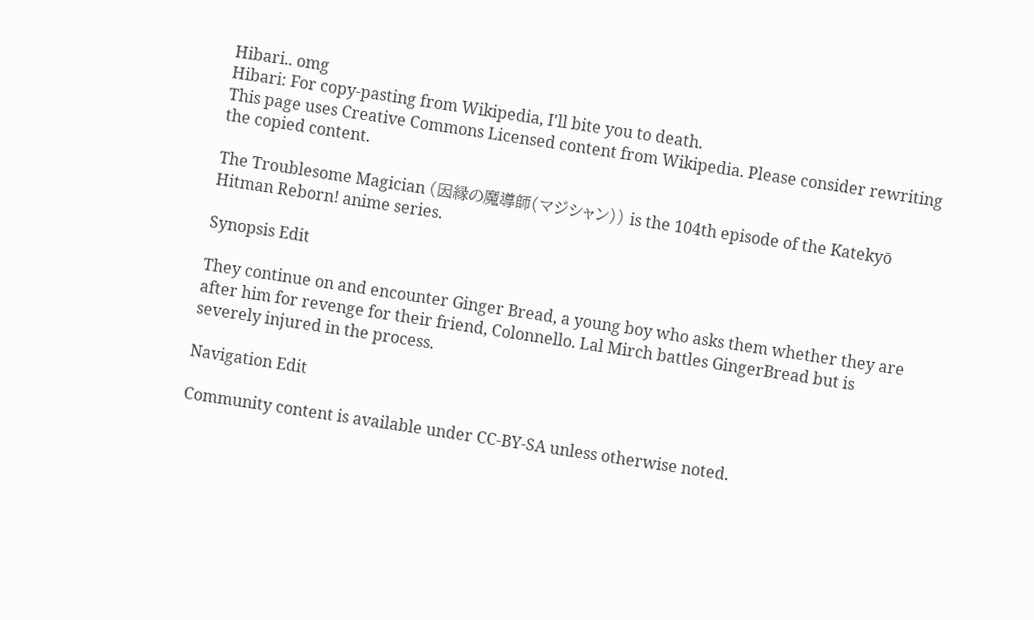Hibari.. omg
Hibari: For copy-pasting from Wikipedia, I'll bite you to death.
This page uses Creative Commons Licensed content from Wikipedia. Please consider rewriting the copied content.

The Troublesome Magician (因縁の魔導師(マジシャン)) is the 104th episode of the Katekyō Hitman Reborn! anime series.

Synopsis Edit

They continue on and encounter Ginger Bread, a young boy who asks them whether they are after him for revenge for their friend, Colonnello. Lal Mirch battles GingerBread but is severely injured in the process.

Navigation Edit

Community content is available under CC-BY-SA unless otherwise noted.